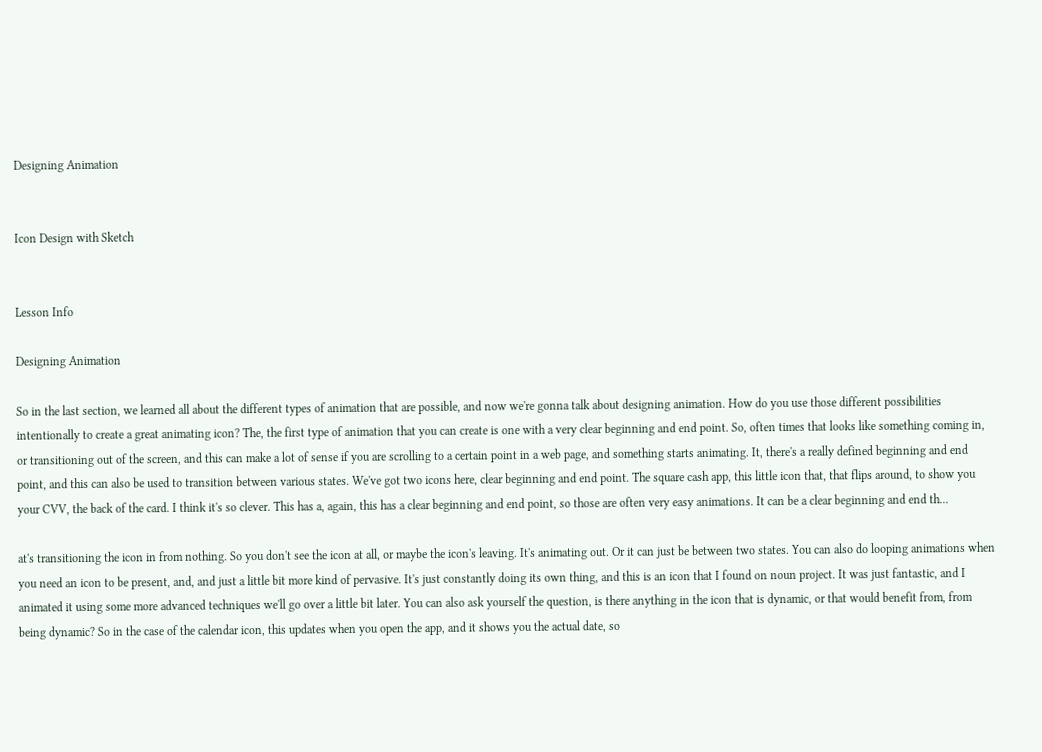Designing Animation


Icon Design with Sketch


Lesson Info

Designing Animation

So in the last section, we learned all about the different types of animation that are possible, and now we're gonna talk about designing animation. How do you use those different possibilities intentionally to create a great animating icon? The, the first type of animation that you can create is one with a very clear beginning and end point. So, often times that looks like something coming in, or transitioning out of the screen, and this can make a lot of sense if you are scrolling to a certain point in a web page, and something starts animating. It, there's a really defined beginning and end point, and this can also be used to transition between various states. We've got two icons here, clear beginning and end point. The square cash app, this little icon that, that flips around, to show you your CVV, the back of the card. I think it's so clever. This has a, again, this has a clear beginning and end point, so those are often very easy animations. It can be a clear beginning and end th...

at's transitioning the icon in from nothing. So you don't see the icon at all, or maybe the icon's leaving. It's animating out. Or it can just be between two states. You can also do looping animations when you need an icon to be present, and, and just a little bit more kind of pervasive. It's just constantly doing its own thing, and this is an icon that I found on noun project. It was just fantastic, and I animated it using some more advanced techniques we'll go over a little bit later. You can also ask yourself the question, is there anything in the icon that is dynamic, or that would benefit from, from being dynamic? So in the case of the calendar icon, this updates when you open the app, and it shows you the actual date, so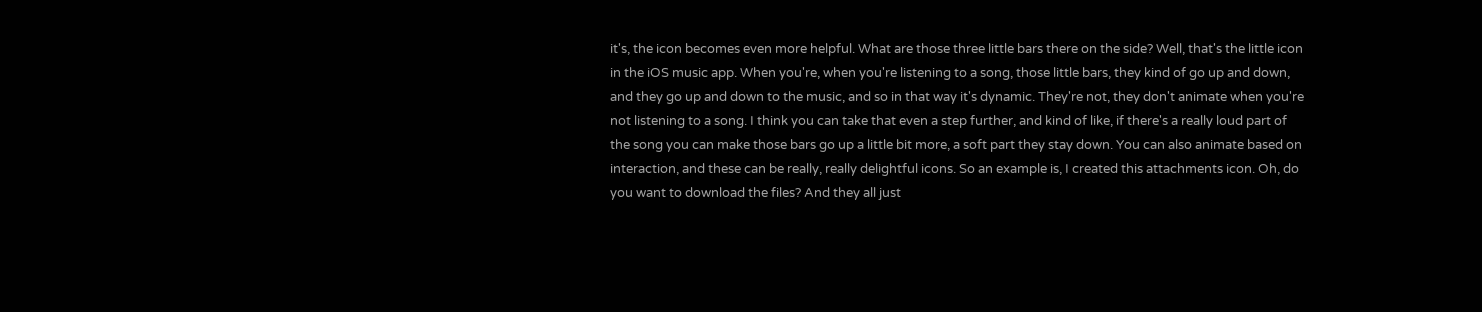it's, the icon becomes even more helpful. What are those three little bars there on the side? Well, that's the little icon in the iOS music app. When you're, when you're listening to a song, those little bars, they kind of go up and down, and they go up and down to the music, and so in that way it's dynamic. They're not, they don't animate when you're not listening to a song. I think you can take that even a step further, and kind of like, if there's a really loud part of the song you can make those bars go up a little bit more, a soft part they stay down. You can also animate based on interaction, and these can be really, really delightful icons. So an example is, I created this attachments icon. Oh, do you want to download the files? And they all just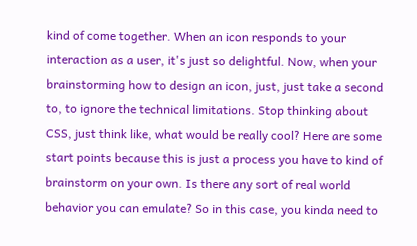kind of come together. When an icon responds to your interaction as a user, it's just so delightful. Now, when your brainstorming how to design an icon, just, just take a second to, to ignore the technical limitations. Stop thinking about CSS, just think like, what would be really cool? Here are some start points because this is just a process you have to kind of brainstorm on your own. Is there any sort of real world behavior you can emulate? So in this case, you kinda need to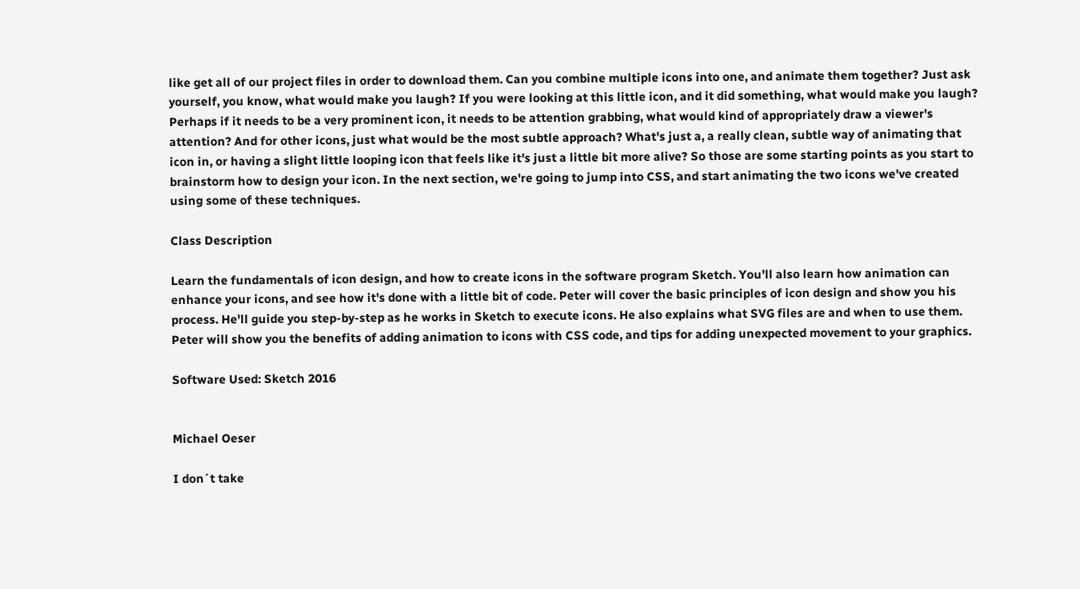like get all of our project files in order to download them. Can you combine multiple icons into one, and animate them together? Just ask yourself, you know, what would make you laugh? If you were looking at this little icon, and it did something, what would make you laugh? Perhaps if it needs to be a very prominent icon, it needs to be attention grabbing, what would kind of appropriately draw a viewer's attention? And for other icons, just what would be the most subtle approach? What's just a, a really clean, subtle way of animating that icon in, or having a slight little looping icon that feels like it's just a little bit more alive? So those are some starting points as you start to brainstorm how to design your icon. In the next section, we're going to jump into CSS, and start animating the two icons we've created using some of these techniques.

Class Description

Learn the fundamentals of icon design, and how to create icons in the software program Sketch. You'll also learn how animation can enhance your icons, and see how it's done with a little bit of code. Peter will cover the basic principles of icon design and show you his process. He'll guide you step-by-step as he works in Sketch to execute icons. He also explains what SVG files are and when to use them. Peter will show you the benefits of adding animation to icons with CSS code, and tips for adding unexpected movement to your graphics.

Software Used: Sketch 2016


Michael Oeser

I don´t take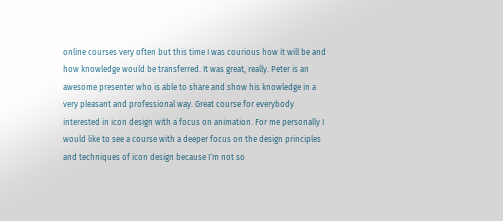online courses very often but this time I was courious how it will be and how knowledge would be transferred. It was great, really. Peter is an awesome presenter who is able to share and show his knowledge in a very pleasant and professional way. Great course for everybody interested in icon design with a focus on animation. For me personally I would like to see a course with a deeper focus on the design principles and techniques of icon design because I´m not so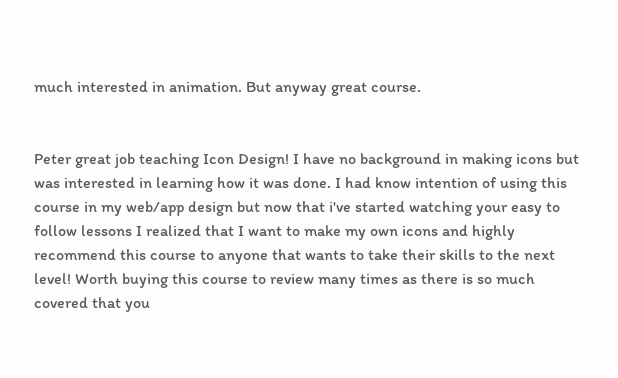much interested in animation. But anyway great course.


Peter great job teaching Icon Design! I have no background in making icons but was interested in learning how it was done. I had know intention of using this course in my web/app design but now that i've started watching your easy to follow lessons I realized that I want to make my own icons and highly recommend this course to anyone that wants to take their skills to the next level! Worth buying this course to review many times as there is so much covered that you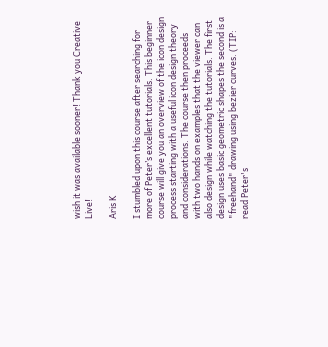wish it was available sooner! Thank you Creative Live!

Aris K

I stumbled upon this course after searching for more of Peter’s excellent tutorials. This beginner course will give you an overview of the icon design process starting with a useful icon design theory and considerations. The course then proceeds with two hands on examples that the viewer can also design while watching the tutorials. The first design uses basic geometric shapes the second is a "freehand" drawing using bezier curves. (TIP: read Peter's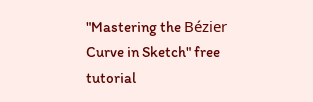"Mastering the Bézier Curve in Sketch" free tutorial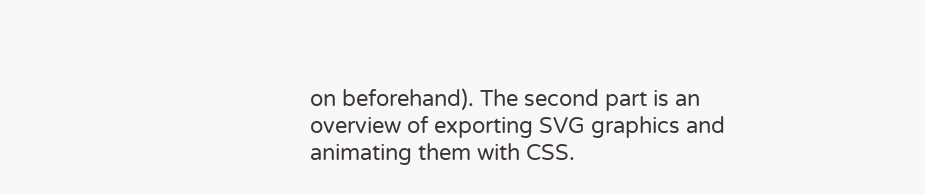on beforehand). The second part is an overview of exporting SVG graphics and animating them with CSS.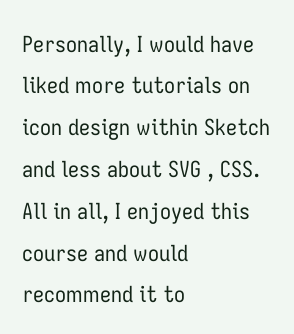Personally, I would have liked more tutorials on icon design within Sketch and less about SVG , CSS. All in all, I enjoyed this course and would recommend it to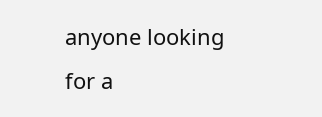anyone looking for a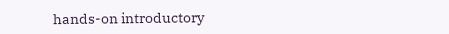hands-on introductory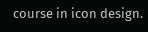course in icon design.